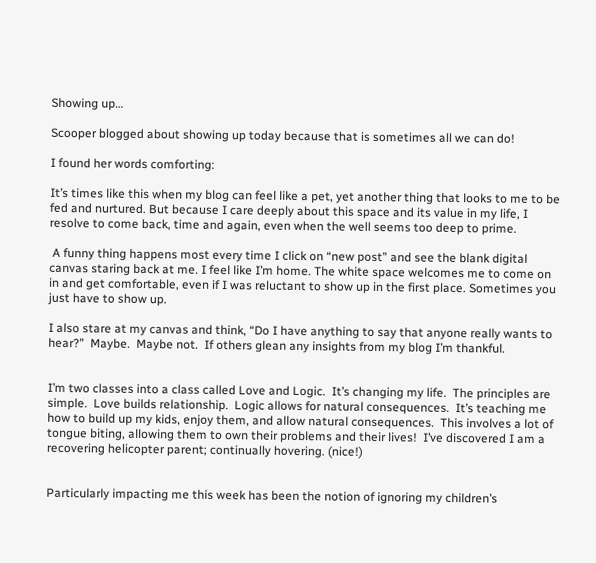Showing up…

Scooper blogged about showing up today because that is sometimes all we can do!

I found her words comforting:

It’s times like this when my blog can feel like a pet, yet another thing that looks to me to be fed and nurtured. But because I care deeply about this space and its value in my life, I resolve to come back, time and again, even when the well seems too deep to prime.

 A funny thing happens most every time I click on “new post” and see the blank digital canvas staring back at me. I feel like I’m home. The white space welcomes me to come on in and get comfortable, even if I was reluctant to show up in the first place. Sometimes you just have to show up.

I also stare at my canvas and think, “Do I have anything to say that anyone really wants to hear?”  Maybe.  Maybe not.  If others glean any insights from my blog I’m thankful.


I’m two classes into a class called Love and Logic.  It’s changing my life.  The principles are simple.  Love builds relationship.  Logic allows for natural consequences.  It’s teaching me how to build up my kids, enjoy them, and allow natural consequences.  This involves a lot of tongue biting, allowing them to own their problems and their lives!  I’ve discovered I am a recovering helicopter parent; continually hovering. (nice!)


Particularly impacting me this week has been the notion of ignoring my children’s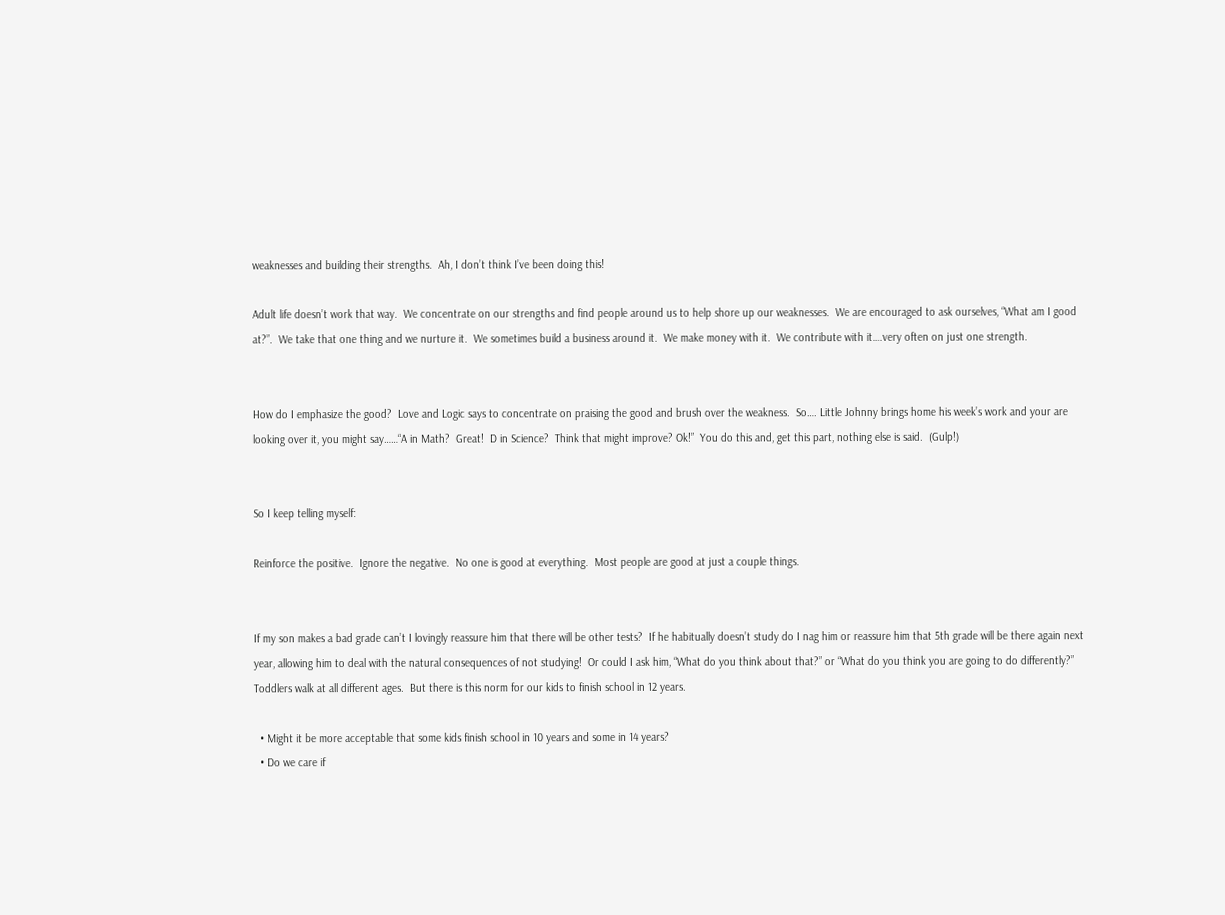weaknesses and building their strengths.  Ah, I don’t think I’ve been doing this!

Adult life doesn’t work that way.  We concentrate on our strengths and find people around us to help shore up our weaknesses.  We are encouraged to ask ourselves, “What am I good at?”.  We take that one thing and we nurture it.  We sometimes build a business around it.  We make money with it.  We contribute with it….very often on just one strength.


How do I emphasize the good?  Love and Logic says to concentrate on praising the good and brush over the weakness.  So…. Little Johnny brings home his week’s work and your are looking over it, you might say……“A in Math?  Great!  D in Science?  Think that might improve? Ok!”  You do this and, get this part, nothing else is said.  (Gulp!)


So I keep telling myself:

Reinforce the positive.  Ignore the negative.  No one is good at everything.  Most people are good at just a couple things.


If my son makes a bad grade can’t I lovingly reassure him that there will be other tests?  If he habitually doesn’t study do I nag him or reassure him that 5th grade will be there again next year, allowing him to deal with the natural consequences of not studying!  Or could I ask him, “What do you think about that?” or “What do you think you are going to do differently?”  Toddlers walk at all different ages.  But there is this norm for our kids to finish school in 12 years.

  • Might it be more acceptable that some kids finish school in 10 years and some in 14 years?
  • Do we care if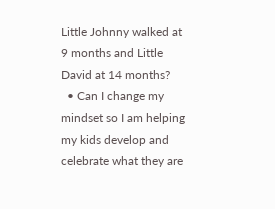Little Johnny walked at 9 months and Little David at 14 months?
  • Can I change my mindset so I am helping my kids develop and celebrate what they are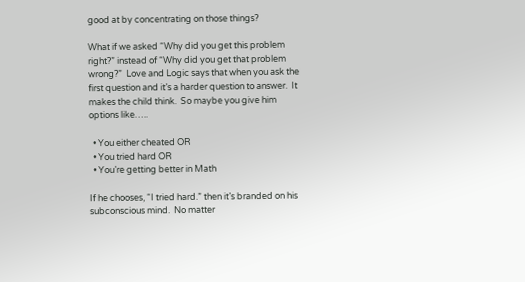good at by concentrating on those things?

What if we asked “Why did you get this problem right?” instead of “Why did you get that problem wrong?”  Love and Logic says that when you ask the first question and it’s a harder question to answer.  It makes the child think.  So maybe you give him options like…..

  • You either cheated OR
  • You tried hard OR
  • You’re getting better in Math

If he chooses, “I tried hard.” then it’s branded on his subconscious mind.  No matter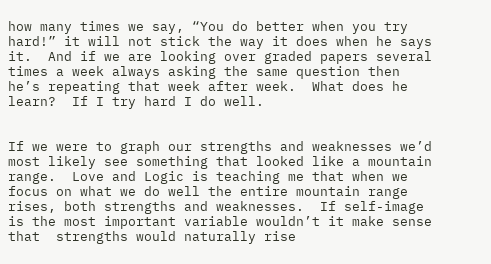how many times we say, “You do better when you try hard!” it will not stick the way it does when he says it.  And if we are looking over graded papers several times a week always asking the same question then he’s repeating that week after week.  What does he learn?  If I try hard I do well.


If we were to graph our strengths and weaknesses we’d most likely see something that looked like a mountain range.  Love and Logic is teaching me that when we focus on what we do well the entire mountain range rises, both strengths and weaknesses.  If self-image is the most important variable wouldn’t it make sense that  strengths would naturally rise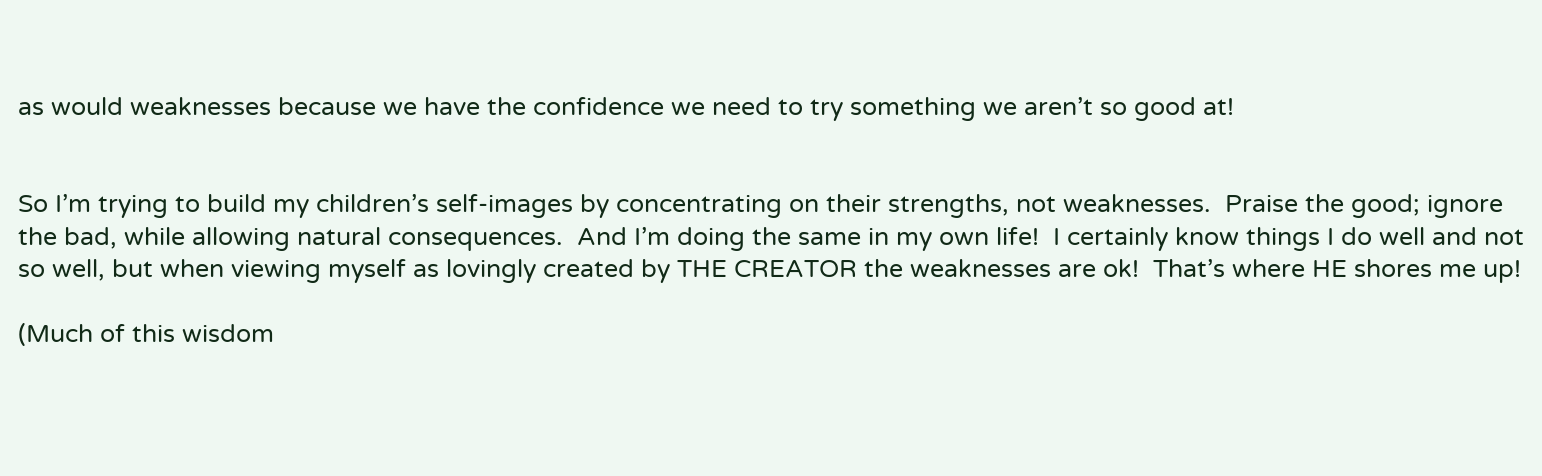as would weaknesses because we have the confidence we need to try something we aren’t so good at!


So I’m trying to build my children’s self-images by concentrating on their strengths, not weaknesses.  Praise the good; ignore the bad, while allowing natural consequences.  And I’m doing the same in my own life!  I certainly know things I do well and not so well, but when viewing myself as lovingly created by THE CREATOR the weaknesses are ok!  That’s where HE shores me up!

(Much of this wisdom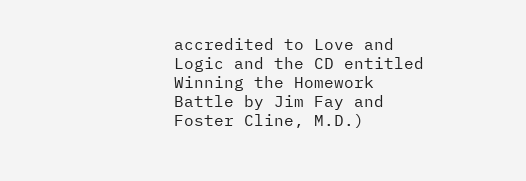accredited to Love and Logic and the CD entitled  Winning the Homework Battle by Jim Fay and Foster Cline, M.D.)